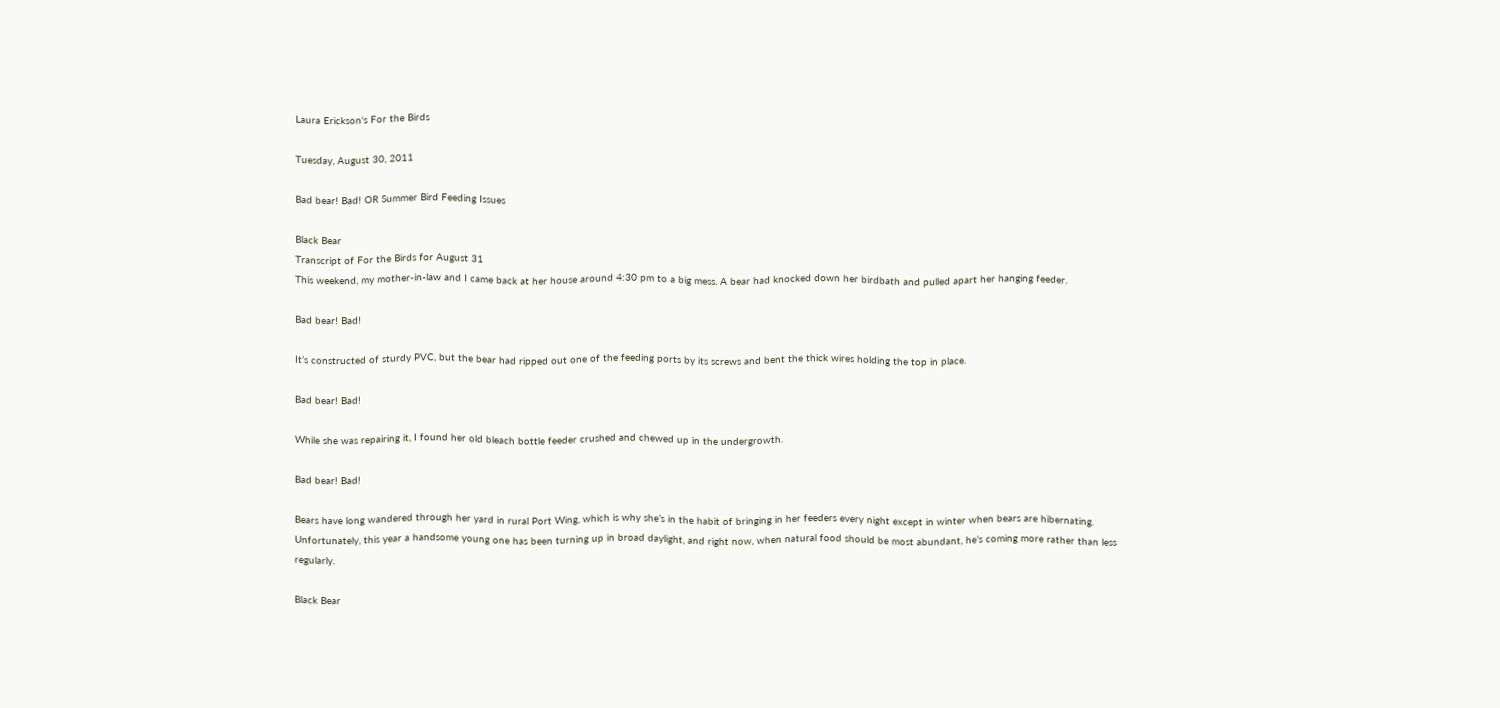Laura Erickson's For the Birds

Tuesday, August 30, 2011

Bad bear! Bad! OR Summer Bird Feeding Issues

Black Bear
Transcript of For the Birds for August 31
This weekend, my mother-in-law and I came back at her house around 4:30 pm to a big mess. A bear had knocked down her birdbath and pulled apart her hanging feeder.

Bad bear! Bad!

It’s constructed of sturdy PVC, but the bear had ripped out one of the feeding ports by its screws and bent the thick wires holding the top in place.

Bad bear! Bad!

While she was repairing it, I found her old bleach bottle feeder crushed and chewed up in the undergrowth.

Bad bear! Bad!

Bears have long wandered through her yard in rural Port Wing, which is why she’s in the habit of bringing in her feeders every night except in winter when bears are hibernating. Unfortunately, this year a handsome young one has been turning up in broad daylight, and right now, when natural food should be most abundant, he’s coming more rather than less regularly.

Black Bear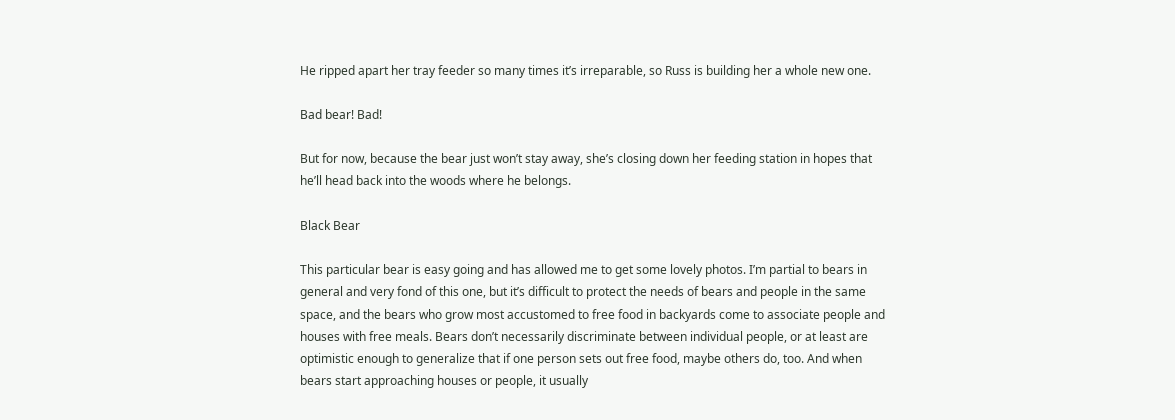He ripped apart her tray feeder so many times it’s irreparable, so Russ is building her a whole new one.

Bad bear! Bad!

But for now, because the bear just won’t stay away, she’s closing down her feeding station in hopes that he’ll head back into the woods where he belongs.

Black Bear

This particular bear is easy going and has allowed me to get some lovely photos. I’m partial to bears in general and very fond of this one, but it’s difficult to protect the needs of bears and people in the same space, and the bears who grow most accustomed to free food in backyards come to associate people and houses with free meals. Bears don’t necessarily discriminate between individual people, or at least are optimistic enough to generalize that if one person sets out free food, maybe others do, too. And when bears start approaching houses or people, it usually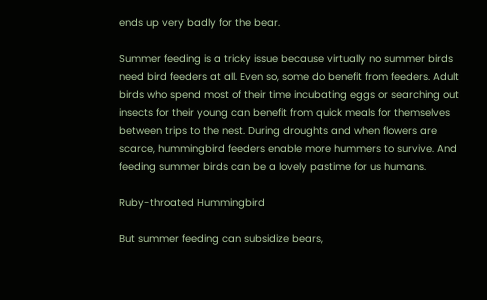ends up very badly for the bear.

Summer feeding is a tricky issue because virtually no summer birds need bird feeders at all. Even so, some do benefit from feeders. Adult birds who spend most of their time incubating eggs or searching out insects for their young can benefit from quick meals for themselves between trips to the nest. During droughts and when flowers are scarce, hummingbird feeders enable more hummers to survive. And feeding summer birds can be a lovely pastime for us humans.

Ruby-throated Hummingbird

But summer feeding can subsidize bears,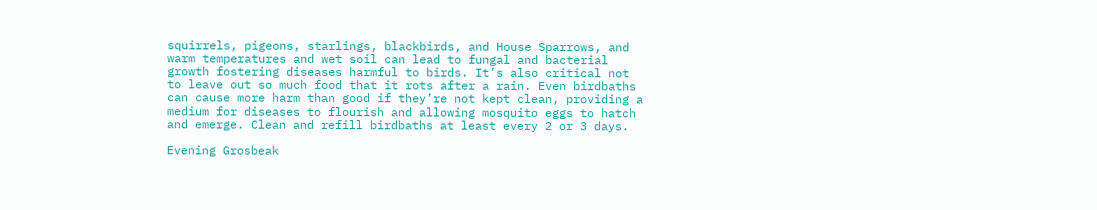squirrels, pigeons, starlings, blackbirds, and House Sparrows, and warm temperatures and wet soil can lead to fungal and bacterial growth fostering diseases harmful to birds. It’s also critical not to leave out so much food that it rots after a rain. Even birdbaths can cause more harm than good if they’re not kept clean, providing a medium for diseases to flourish and allowing mosquito eggs to hatch and emerge. Clean and refill birdbaths at least every 2 or 3 days.

Evening Grosbeak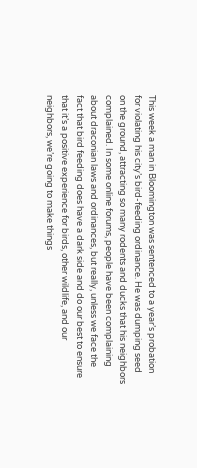This week a man in Bloomington was sentenced to a year’s probation for violating his city’s bird-feeding ordinance. He was dumping seed on the ground, attracting so many rodents and ducks that his neighbors complained. In some online forums, people have been complaining about draconian laws and ordinances, but really, unless we face the fact that bird feeding does have a dark side and do our best to ensure that it’s a positive experience for birds, other wildlife, and our neighbors, we’re going to make things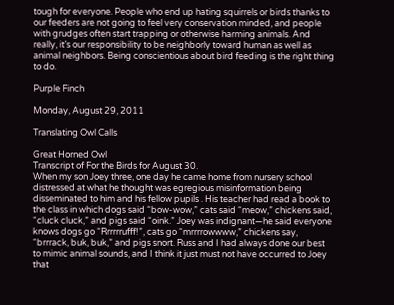tough for everyone. People who end up hating squirrels or birds thanks to our feeders are not going to feel very conservation minded, and people with grudges often start trapping or otherwise harming animals. And really, it’s our responsibility to be neighborly toward human as well as animal neighbors. Being conscientious about bird feeding is the right thing to do.

Purple Finch

Monday, August 29, 2011

Translating Owl Calls

Great Horned Owl
Transcript of For the Birds for August 30.
When my son Joey three, one day he came home from nursery school distressed at what he thought was egregious misinformation being disseminated to him and his fellow pupils . His teacher had read a book to the class in which dogs said “bow-wow,” cats said “meow,” chickens said, “cluck cluck,” and pigs said “oink.” Joey was indignant—he said everyone knows dogs go “Rrrrrrufff!”, cats go “mrrrrowwww,” chickens say, “brrrack, buk, buk,” and pigs snort. Russ and I had always done our best to mimic animal sounds, and I think it just must not have occurred to Joey that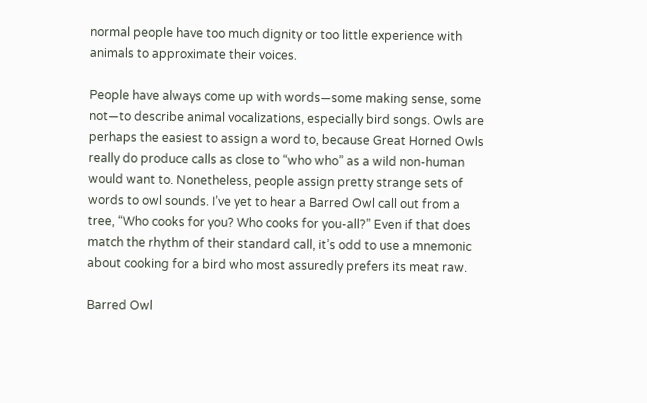normal people have too much dignity or too little experience with animals to approximate their voices.

People have always come up with words—some making sense, some not—to describe animal vocalizations, especially bird songs. Owls are perhaps the easiest to assign a word to, because Great Horned Owls really do produce calls as close to “who who” as a wild non-human would want to. Nonetheless, people assign pretty strange sets of words to owl sounds. I’ve yet to hear a Barred Owl call out from a tree, “Who cooks for you? Who cooks for you-all?” Even if that does match the rhythm of their standard call, it’s odd to use a mnemonic about cooking for a bird who most assuredly prefers its meat raw.

Barred Owl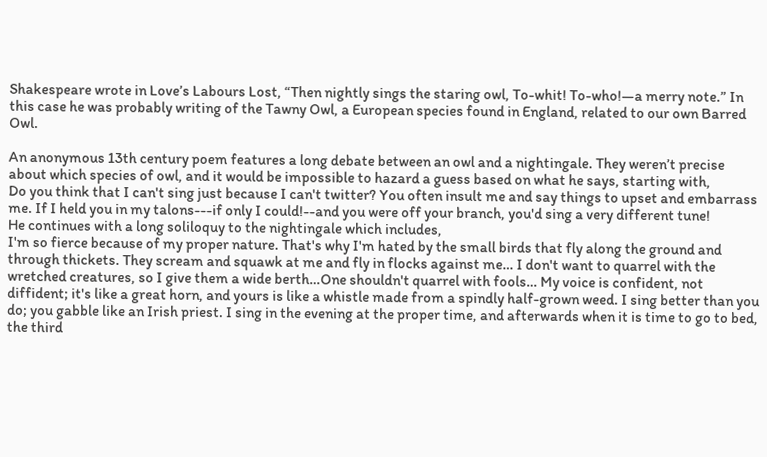Shakespeare wrote in Love’s Labours Lost, “Then nightly sings the staring owl, To-whit! To-who!—a merry note.” In this case he was probably writing of the Tawny Owl, a European species found in England, related to our own Barred Owl.

An anonymous 13th century poem features a long debate between an owl and a nightingale. They weren’t precise about which species of owl, and it would be impossible to hazard a guess based on what he says, starting with,
Do you think that I can't sing just because I can't twitter? You often insult me and say things to upset and embarrass me. If I held you in my talons---if only I could!--and you were off your branch, you'd sing a very different tune!
He continues with a long soliloquy to the nightingale which includes,
I'm so fierce because of my proper nature. That's why I'm hated by the small birds that fly along the ground and through thickets. They scream and squawk at me and fly in flocks against me… I don't want to quarrel with the wretched creatures, so I give them a wide berth…One shouldn't quarrel with fools… My voice is confident, not diffident; it's like a great horn, and yours is like a whistle made from a spindly half-grown weed. I sing better than you do; you gabble like an Irish priest. I sing in the evening at the proper time, and afterwards when it is time to go to bed, the third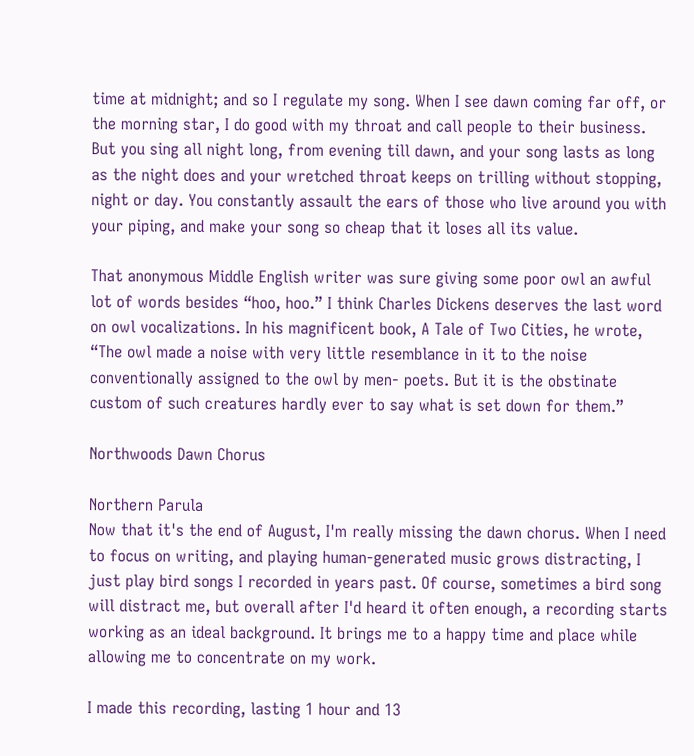time at midnight; and so I regulate my song. When I see dawn coming far off, or the morning star, I do good with my throat and call people to their business. But you sing all night long, from evening till dawn, and your song lasts as long as the night does and your wretched throat keeps on trilling without stopping, night or day. You constantly assault the ears of those who live around you with your piping, and make your song so cheap that it loses all its value.

That anonymous Middle English writer was sure giving some poor owl an awful lot of words besides “hoo, hoo.” I think Charles Dickens deserves the last word on owl vocalizations. In his magnificent book, A Tale of Two Cities, he wrote, “The owl made a noise with very little resemblance in it to the noise conventionally assigned to the owl by men- poets. But it is the obstinate custom of such creatures hardly ever to say what is set down for them.”

Northwoods Dawn Chorus

Northern Parula
Now that it's the end of August, I'm really missing the dawn chorus. When I need to focus on writing, and playing human-generated music grows distracting, I just play bird songs I recorded in years past. Of course, sometimes a bird song will distract me, but overall after I'd heard it often enough, a recording starts working as an ideal background. It brings me to a happy time and place while allowing me to concentrate on my work.

I made this recording, lasting 1 hour and 13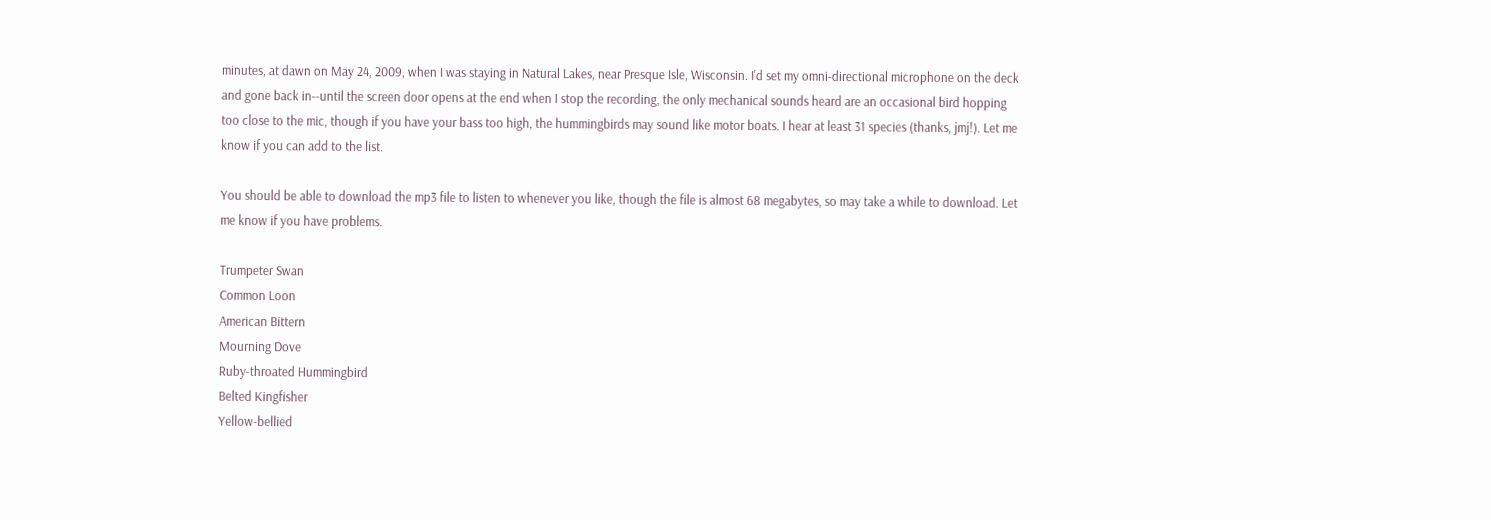minutes, at dawn on May 24, 2009, when I was staying in Natural Lakes, near Presque Isle, Wisconsin. I'd set my omni-directional microphone on the deck and gone back in--until the screen door opens at the end when I stop the recording, the only mechanical sounds heard are an occasional bird hopping too close to the mic, though if you have your bass too high, the hummingbirds may sound like motor boats. I hear at least 31 species (thanks, jmj!). Let me know if you can add to the list.

You should be able to download the mp3 file to listen to whenever you like, though the file is almost 68 megabytes, so may take a while to download. Let me know if you have problems.

Trumpeter Swan
Common Loon
American Bittern
Mourning Dove
Ruby-throated Hummingbird
Belted Kingfisher
Yellow-bellied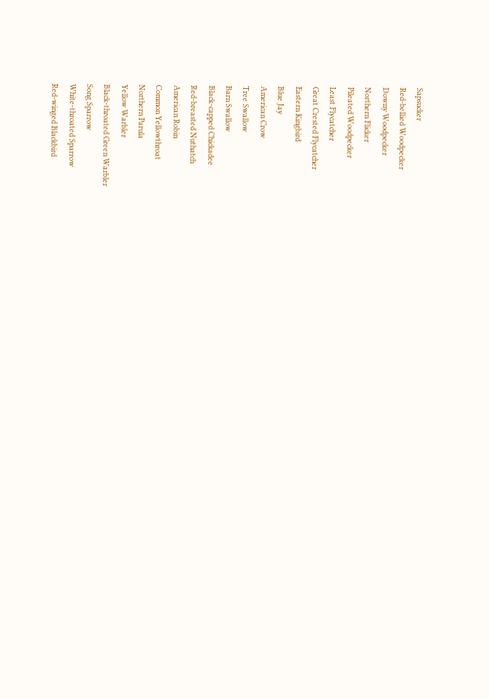Sapsucker
Red-bellied Woodpecker
Downy Woodpecker
Northern Flicker
Pileated Woodpecker
Least Flycatcher
Great Crested Flycatcher
Eastern Kingbird
Blue Jay
American Crow
Tree Swallow
Barn Swallow
Black-capped Chickadee
Red-breasted Nuthatch
American Robin
Common Yellowthroat
Northern Parula
Yellow Warbler
Black-throated Green Warbler
Song Sparrow
White-throated Sparrow
Red-winged Blackbird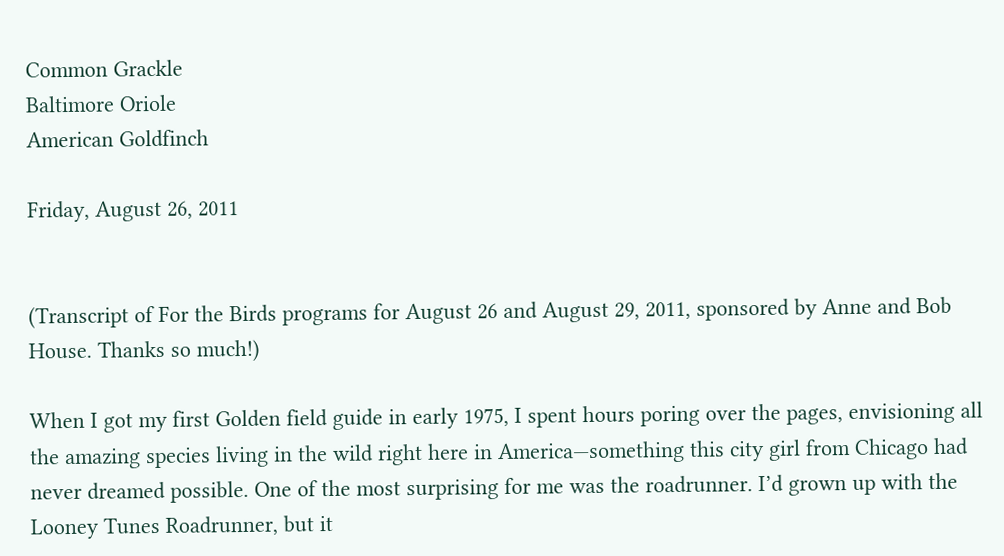Common Grackle
Baltimore Oriole
American Goldfinch

Friday, August 26, 2011


(Transcript of For the Birds programs for August 26 and August 29, 2011, sponsored by Anne and Bob House. Thanks so much!)

When I got my first Golden field guide in early 1975, I spent hours poring over the pages, envisioning all the amazing species living in the wild right here in America—something this city girl from Chicago had never dreamed possible. One of the most surprising for me was the roadrunner. I’d grown up with the Looney Tunes Roadrunner, but it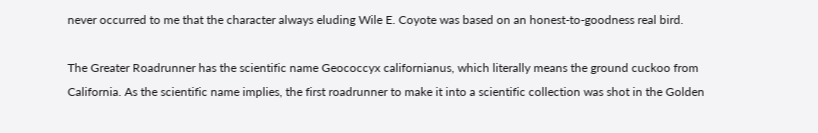never occurred to me that the character always eluding Wile E. Coyote was based on an honest-to-goodness real bird.

The Greater Roadrunner has the scientific name Geococcyx californianus, which literally means the ground cuckoo from California. As the scientific name implies, the first roadrunner to make it into a scientific collection was shot in the Golden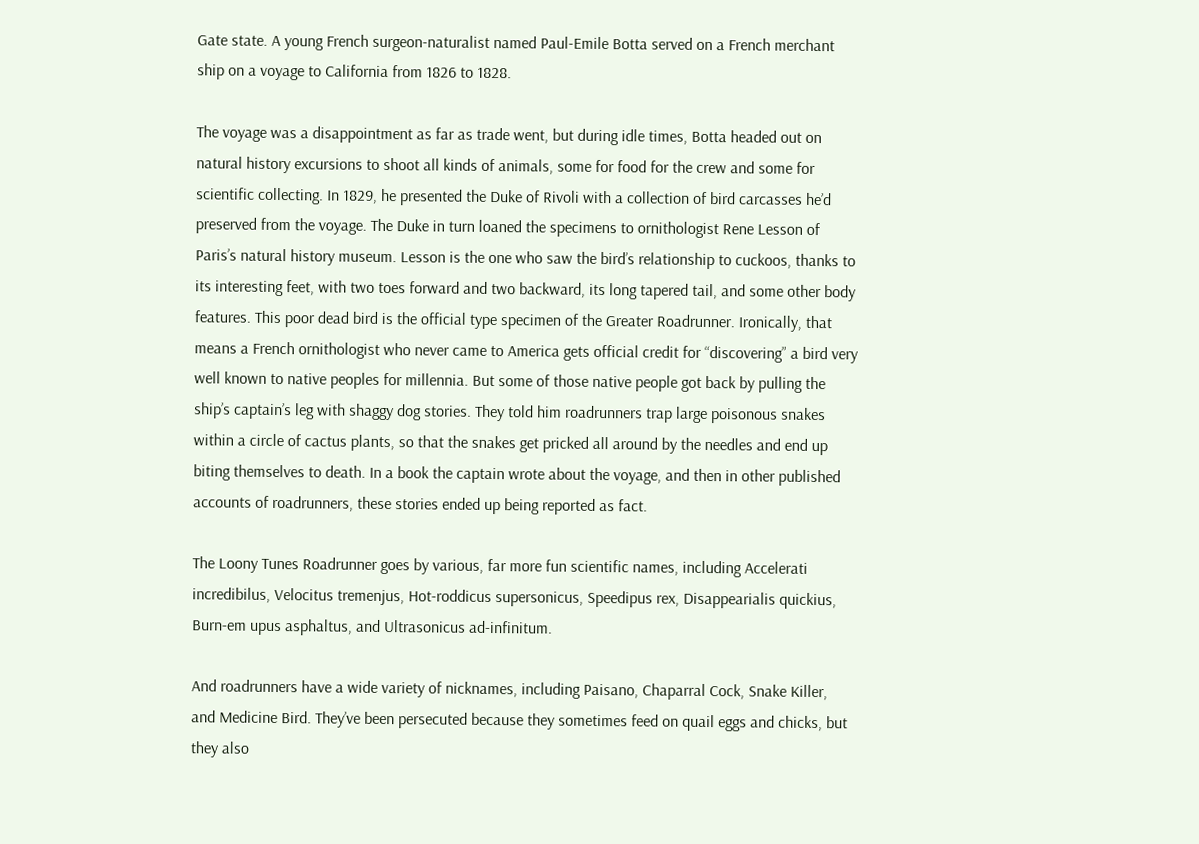Gate state. A young French surgeon-naturalist named Paul-Emile Botta served on a French merchant ship on a voyage to California from 1826 to 1828.

The voyage was a disappointment as far as trade went, but during idle times, Botta headed out on natural history excursions to shoot all kinds of animals, some for food for the crew and some for scientific collecting. In 1829, he presented the Duke of Rivoli with a collection of bird carcasses he’d preserved from the voyage. The Duke in turn loaned the specimens to ornithologist Rene Lesson of Paris’s natural history museum. Lesson is the one who saw the bird’s relationship to cuckoos, thanks to its interesting feet, with two toes forward and two backward, its long tapered tail, and some other body features. This poor dead bird is the official type specimen of the Greater Roadrunner. Ironically, that means a French ornithologist who never came to America gets official credit for “discovering” a bird very well known to native peoples for millennia. But some of those native people got back by pulling the ship’s captain’s leg with shaggy dog stories. They told him roadrunners trap large poisonous snakes within a circle of cactus plants, so that the snakes get pricked all around by the needles and end up biting themselves to death. In a book the captain wrote about the voyage, and then in other published accounts of roadrunners, these stories ended up being reported as fact.

The Loony Tunes Roadrunner goes by various, far more fun scientific names, including Accelerati incredibilus, Velocitus tremenjus, Hot-roddicus supersonicus, Speedipus rex, Disappearialis quickius, Burn-em upus asphaltus, and Ultrasonicus ad-infinitum.

And roadrunners have a wide variety of nicknames, including Paisano, Chaparral Cock, Snake Killer, and Medicine Bird. They’ve been persecuted because they sometimes feed on quail eggs and chicks, but they also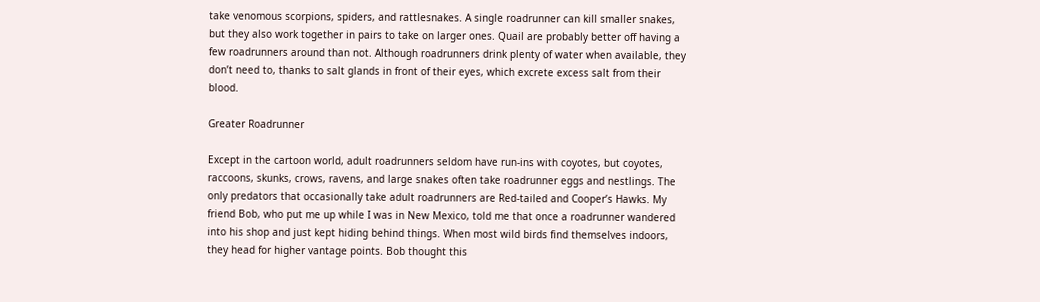take venomous scorpions, spiders, and rattlesnakes. A single roadrunner can kill smaller snakes, but they also work together in pairs to take on larger ones. Quail are probably better off having a few roadrunners around than not. Although roadrunners drink plenty of water when available, they don’t need to, thanks to salt glands in front of their eyes, which excrete excess salt from their blood.

Greater Roadrunner

Except in the cartoon world, adult roadrunners seldom have run-ins with coyotes, but coyotes, raccoons, skunks, crows, ravens, and large snakes often take roadrunner eggs and nestlings. The only predators that occasionally take adult roadrunners are Red-tailed and Cooper’s Hawks. My friend Bob, who put me up while I was in New Mexico, told me that once a roadrunner wandered into his shop and just kept hiding behind things. When most wild birds find themselves indoors, they head for higher vantage points. Bob thought this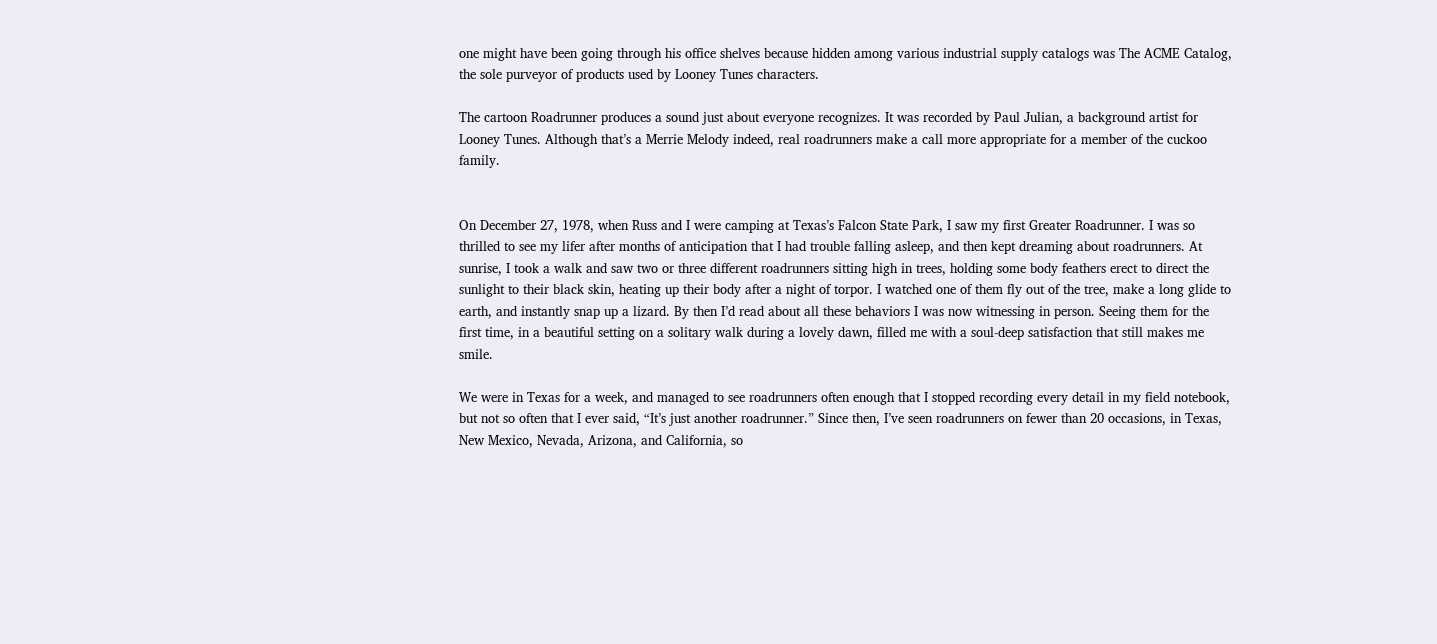one might have been going through his office shelves because hidden among various industrial supply catalogs was The ACME Catalog, the sole purveyor of products used by Looney Tunes characters.

The cartoon Roadrunner produces a sound just about everyone recognizes. It was recorded by Paul Julian, a background artist for Looney Tunes. Although that’s a Merrie Melody indeed, real roadrunners make a call more appropriate for a member of the cuckoo family.


On December 27, 1978, when Russ and I were camping at Texas’s Falcon State Park, I saw my first Greater Roadrunner. I was so thrilled to see my lifer after months of anticipation that I had trouble falling asleep, and then kept dreaming about roadrunners. At sunrise, I took a walk and saw two or three different roadrunners sitting high in trees, holding some body feathers erect to direct the sunlight to their black skin, heating up their body after a night of torpor. I watched one of them fly out of the tree, make a long glide to earth, and instantly snap up a lizard. By then I’d read about all these behaviors I was now witnessing in person. Seeing them for the first time, in a beautiful setting on a solitary walk during a lovely dawn, filled me with a soul-deep satisfaction that still makes me smile.

We were in Texas for a week, and managed to see roadrunners often enough that I stopped recording every detail in my field notebook, but not so often that I ever said, “It’s just another roadrunner.” Since then, I’ve seen roadrunners on fewer than 20 occasions, in Texas, New Mexico, Nevada, Arizona, and California, so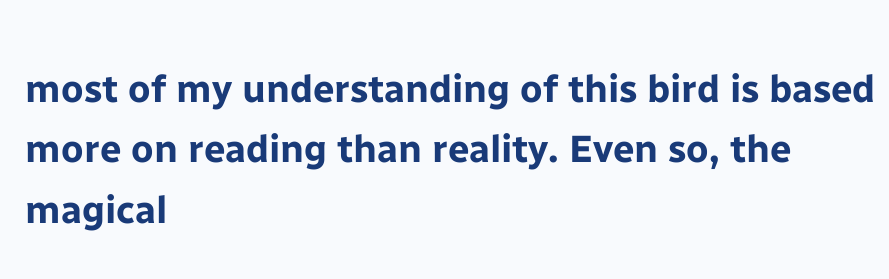most of my understanding of this bird is based more on reading than reality. Even so, the magical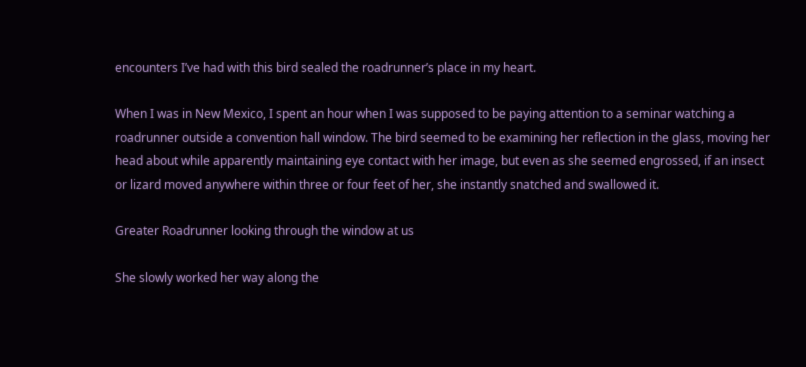encounters I’ve had with this bird sealed the roadrunner’s place in my heart.

When I was in New Mexico, I spent an hour when I was supposed to be paying attention to a seminar watching a roadrunner outside a convention hall window. The bird seemed to be examining her reflection in the glass, moving her head about while apparently maintaining eye contact with her image, but even as she seemed engrossed, if an insect or lizard moved anywhere within three or four feet of her, she instantly snatched and swallowed it.

Greater Roadrunner looking through the window at us

She slowly worked her way along the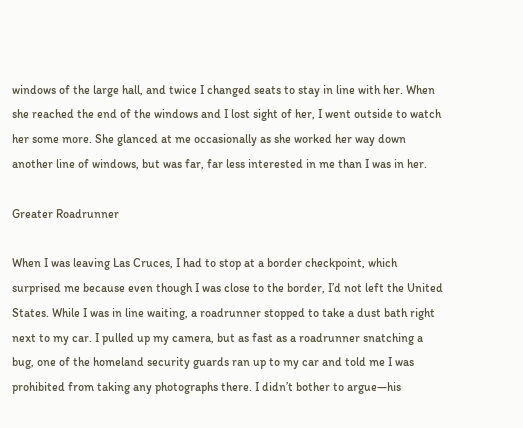windows of the large hall, and twice I changed seats to stay in line with her. When she reached the end of the windows and I lost sight of her, I went outside to watch her some more. She glanced at me occasionally as she worked her way down another line of windows, but was far, far less interested in me than I was in her.

Greater Roadrunner

When I was leaving Las Cruces, I had to stop at a border checkpoint, which surprised me because even though I was close to the border, I’d not left the United States. While I was in line waiting, a roadrunner stopped to take a dust bath right next to my car. I pulled up my camera, but as fast as a roadrunner snatching a bug, one of the homeland security guards ran up to my car and told me I was prohibited from taking any photographs there. I didn’t bother to argue—his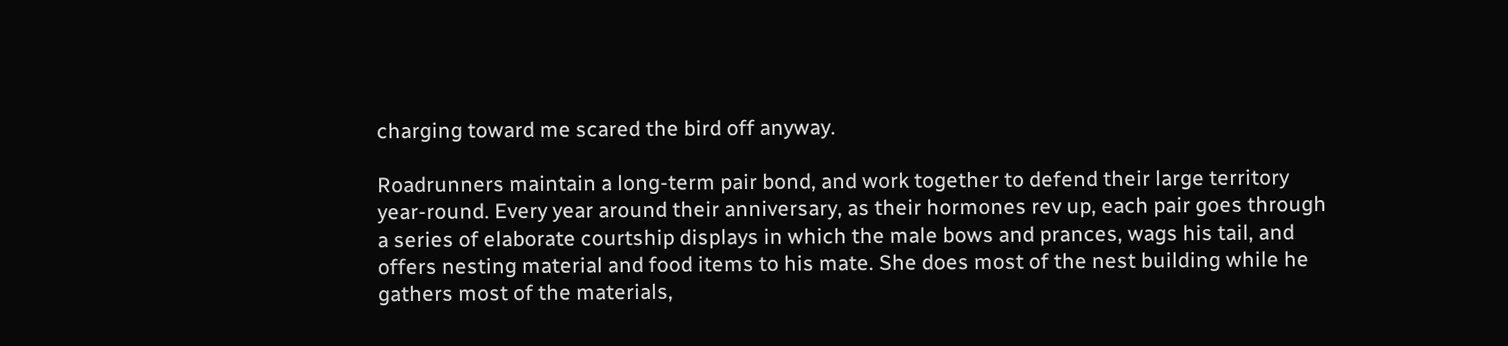charging toward me scared the bird off anyway.

Roadrunners maintain a long-term pair bond, and work together to defend their large territory year-round. Every year around their anniversary, as their hormones rev up, each pair goes through a series of elaborate courtship displays in which the male bows and prances, wags his tail, and offers nesting material and food items to his mate. She does most of the nest building while he gathers most of the materials,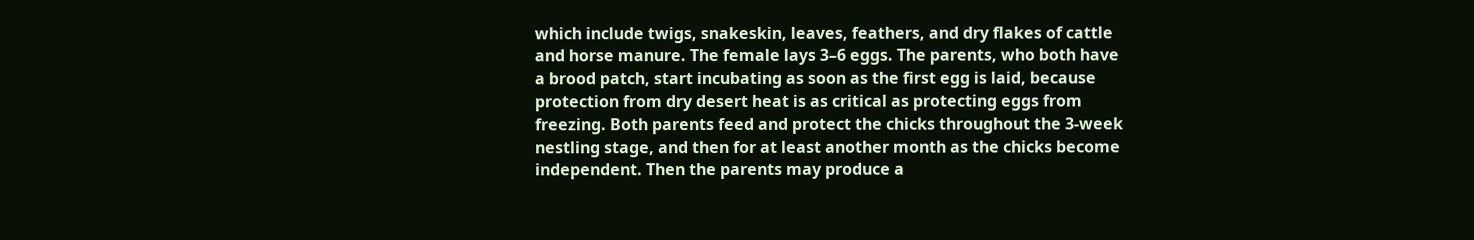which include twigs, snakeskin, leaves, feathers, and dry flakes of cattle and horse manure. The female lays 3–6 eggs. The parents, who both have a brood patch, start incubating as soon as the first egg is laid, because protection from dry desert heat is as critical as protecting eggs from freezing. Both parents feed and protect the chicks throughout the 3-week nestling stage, and then for at least another month as the chicks become independent. Then the parents may produce a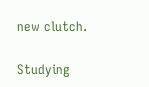new clutch.

Studying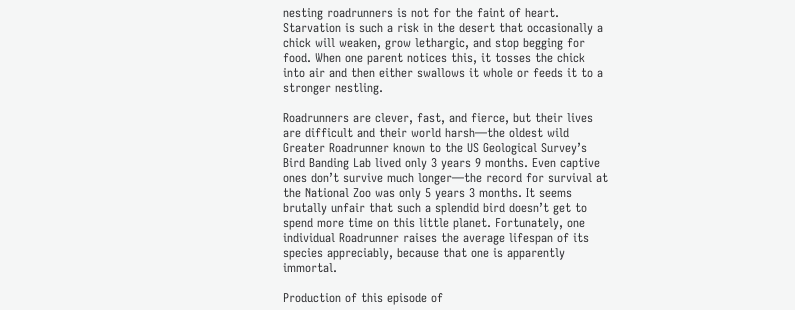nesting roadrunners is not for the faint of heart. Starvation is such a risk in the desert that occasionally a chick will weaken, grow lethargic, and stop begging for food. When one parent notices this, it tosses the chick into air and then either swallows it whole or feeds it to a stronger nestling.

Roadrunners are clever, fast, and fierce, but their lives are difficult and their world harsh—the oldest wild Greater Roadrunner known to the US Geological Survey’s Bird Banding Lab lived only 3 years 9 months. Even captive ones don’t survive much longer—the record for survival at the National Zoo was only 5 years 3 months. It seems brutally unfair that such a splendid bird doesn’t get to spend more time on this little planet. Fortunately, one individual Roadrunner raises the average lifespan of its species appreciably, because that one is apparently immortal.

Production of this episode of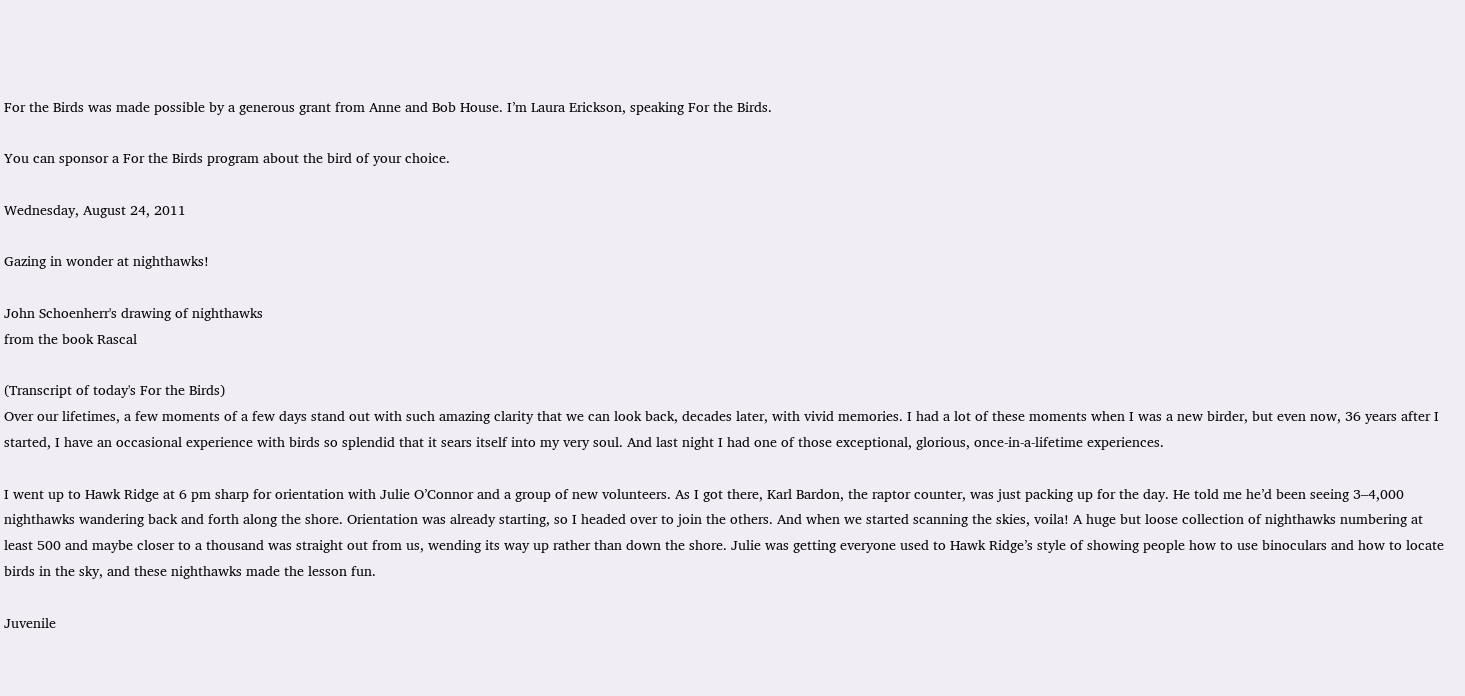For the Birds was made possible by a generous grant from Anne and Bob House. I’m Laura Erickson, speaking For the Birds.

You can sponsor a For the Birds program about the bird of your choice.

Wednesday, August 24, 2011

Gazing in wonder at nighthawks!

John Schoenherr's drawing of nighthawks
from the book Rascal

(Transcript of today's For the Birds)
Over our lifetimes, a few moments of a few days stand out with such amazing clarity that we can look back, decades later, with vivid memories. I had a lot of these moments when I was a new birder, but even now, 36 years after I started, I have an occasional experience with birds so splendid that it sears itself into my very soul. And last night I had one of those exceptional, glorious, once-in-a-lifetime experiences.

I went up to Hawk Ridge at 6 pm sharp for orientation with Julie O’Connor and a group of new volunteers. As I got there, Karl Bardon, the raptor counter, was just packing up for the day. He told me he’d been seeing 3–4,000 nighthawks wandering back and forth along the shore. Orientation was already starting, so I headed over to join the others. And when we started scanning the skies, voila! A huge but loose collection of nighthawks numbering at least 500 and maybe closer to a thousand was straight out from us, wending its way up rather than down the shore. Julie was getting everyone used to Hawk Ridge’s style of showing people how to use binoculars and how to locate birds in the sky, and these nighthawks made the lesson fun.

Juvenile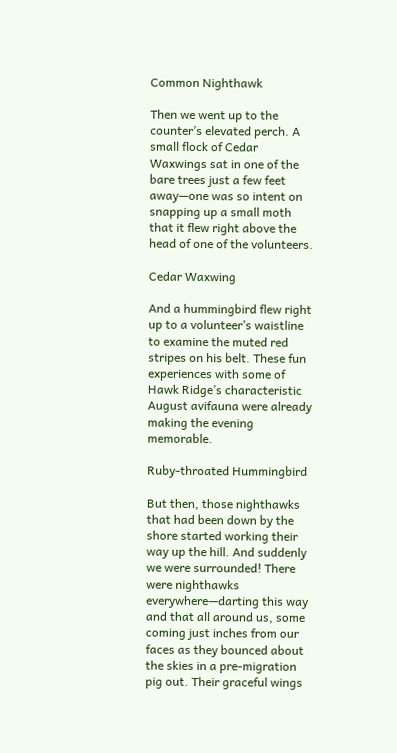Common Nighthawk

Then we went up to the counter’s elevated perch. A small flock of Cedar Waxwings sat in one of the bare trees just a few feet away—one was so intent on snapping up a small moth that it flew right above the head of one of the volunteers.

Cedar Waxwing

And a hummingbird flew right up to a volunteer’s waistline to examine the muted red stripes on his belt. These fun experiences with some of Hawk Ridge’s characteristic August avifauna were already making the evening memorable.

Ruby-throated Hummingbird

But then, those nighthawks that had been down by the shore started working their way up the hill. And suddenly we were surrounded! There were nighthawks everywhere—darting this way and that all around us, some coming just inches from our faces as they bounced about the skies in a pre-migration pig out. Their graceful wings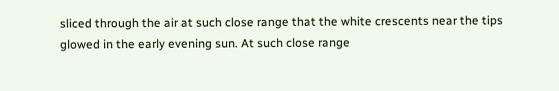sliced through the air at such close range that the white crescents near the tips glowed in the early evening sun. At such close range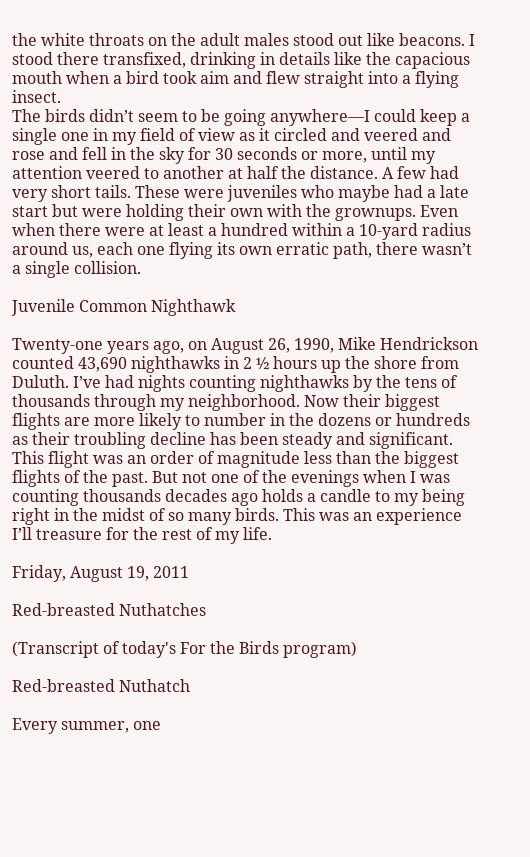the white throats on the adult males stood out like beacons. I stood there transfixed, drinking in details like the capacious mouth when a bird took aim and flew straight into a flying insect.
The birds didn’t seem to be going anywhere—I could keep a single one in my field of view as it circled and veered and rose and fell in the sky for 30 seconds or more, until my attention veered to another at half the distance. A few had very short tails. These were juveniles who maybe had a late start but were holding their own with the grownups. Even when there were at least a hundred within a 10-yard radius around us, each one flying its own erratic path, there wasn’t a single collision.

Juvenile Common Nighthawk

Twenty-one years ago, on August 26, 1990, Mike Hendrickson counted 43,690 nighthawks in 2 ½ hours up the shore from Duluth. I’ve had nights counting nighthawks by the tens of thousands through my neighborhood. Now their biggest flights are more likely to number in the dozens or hundreds as their troubling decline has been steady and significant. This flight was an order of magnitude less than the biggest flights of the past. But not one of the evenings when I was counting thousands decades ago holds a candle to my being right in the midst of so many birds. This was an experience I’ll treasure for the rest of my life.

Friday, August 19, 2011

Red-breasted Nuthatches

(Transcript of today's For the Birds program)

Red-breasted Nuthatch

Every summer, one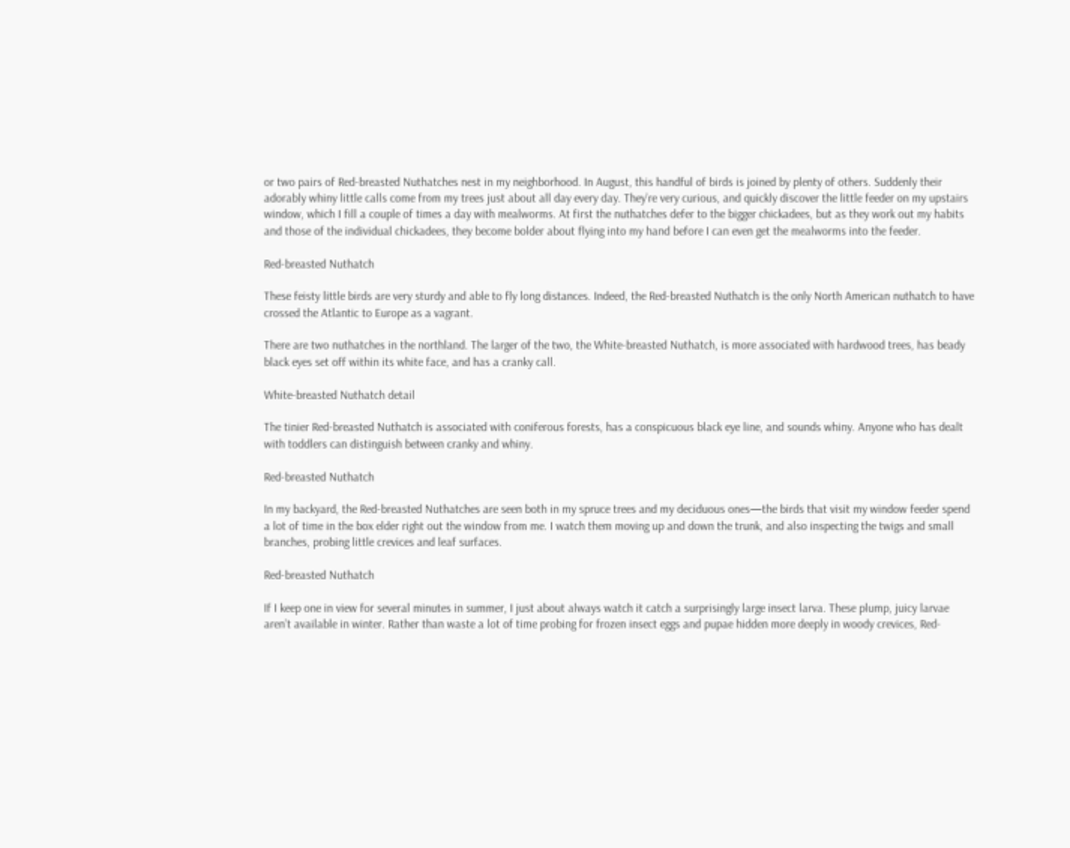or two pairs of Red-breasted Nuthatches nest in my neighborhood. In August, this handful of birds is joined by plenty of others. Suddenly their adorably whiny little calls come from my trees just about all day every day. They’re very curious, and quickly discover the little feeder on my upstairs window, which I fill a couple of times a day with mealworms. At first the nuthatches defer to the bigger chickadees, but as they work out my habits and those of the individual chickadees, they become bolder about flying into my hand before I can even get the mealworms into the feeder.

Red-breasted Nuthatch

These feisty little birds are very sturdy and able to fly long distances. Indeed, the Red-breasted Nuthatch is the only North American nuthatch to have crossed the Atlantic to Europe as a vagrant.

There are two nuthatches in the northland. The larger of the two, the White-breasted Nuthatch, is more associated with hardwood trees, has beady black eyes set off within its white face, and has a cranky call.

White-breasted Nuthatch detail

The tinier Red-breasted Nuthatch is associated with coniferous forests, has a conspicuous black eye line, and sounds whiny. Anyone who has dealt with toddlers can distinguish between cranky and whiny.

Red-breasted Nuthatch

In my backyard, the Red-breasted Nuthatches are seen both in my spruce trees and my deciduous ones—the birds that visit my window feeder spend a lot of time in the box elder right out the window from me. I watch them moving up and down the trunk, and also inspecting the twigs and small branches, probing little crevices and leaf surfaces.

Red-breasted Nuthatch

If I keep one in view for several minutes in summer, I just about always watch it catch a surprisingly large insect larva. These plump, juicy larvae aren’t available in winter. Rather than waste a lot of time probing for frozen insect eggs and pupae hidden more deeply in woody crevices, Red-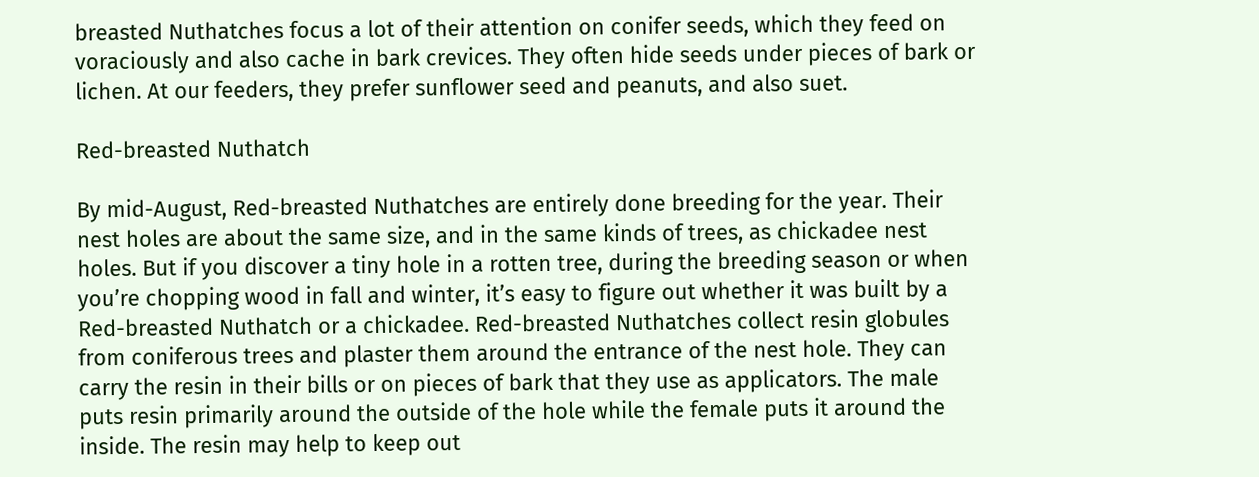breasted Nuthatches focus a lot of their attention on conifer seeds, which they feed on voraciously and also cache in bark crevices. They often hide seeds under pieces of bark or lichen. At our feeders, they prefer sunflower seed and peanuts, and also suet.

Red-breasted Nuthatch

By mid-August, Red-breasted Nuthatches are entirely done breeding for the year. Their nest holes are about the same size, and in the same kinds of trees, as chickadee nest holes. But if you discover a tiny hole in a rotten tree, during the breeding season or when you’re chopping wood in fall and winter, it’s easy to figure out whether it was built by a Red-breasted Nuthatch or a chickadee. Red-breasted Nuthatches collect resin globules from coniferous trees and plaster them around the entrance of the nest hole. They can carry the resin in their bills or on pieces of bark that they use as applicators. The male puts resin primarily around the outside of the hole while the female puts it around the inside. The resin may help to keep out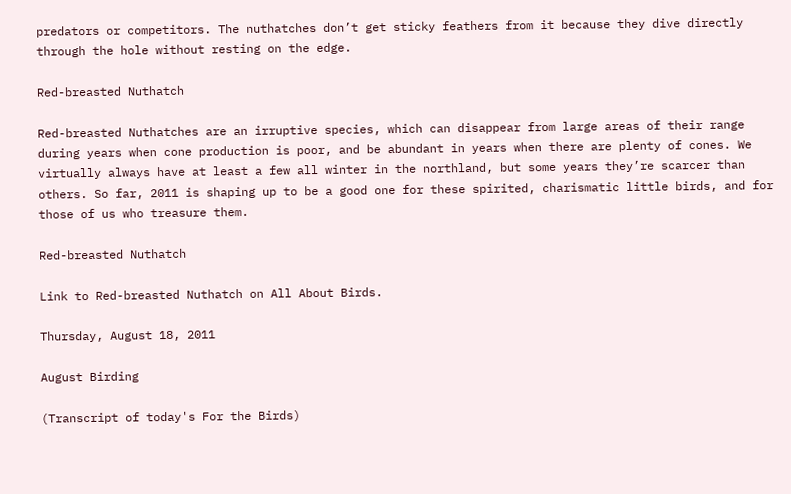predators or competitors. The nuthatches don’t get sticky feathers from it because they dive directly through the hole without resting on the edge.

Red-breasted Nuthatch

Red-breasted Nuthatches are an irruptive species, which can disappear from large areas of their range during years when cone production is poor, and be abundant in years when there are plenty of cones. We virtually always have at least a few all winter in the northland, but some years they’re scarcer than others. So far, 2011 is shaping up to be a good one for these spirited, charismatic little birds, and for those of us who treasure them.

Red-breasted Nuthatch

Link to Red-breasted Nuthatch on All About Birds.

Thursday, August 18, 2011

August Birding

(Transcript of today's For the Birds)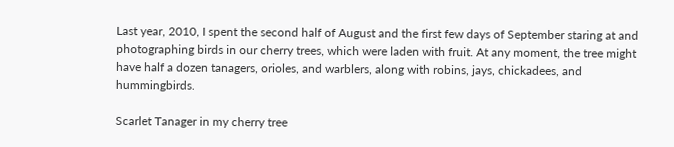Last year, 2010, I spent the second half of August and the first few days of September staring at and photographing birds in our cherry trees, which were laden with fruit. At any moment, the tree might have half a dozen tanagers, orioles, and warblers, along with robins, jays, chickadees, and hummingbirds.

Scarlet Tanager in my cherry tree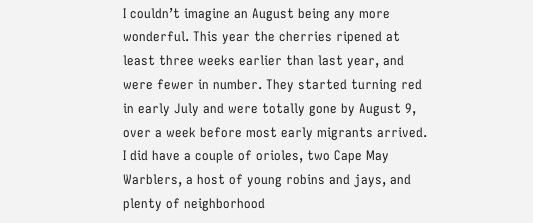I couldn’t imagine an August being any more wonderful. This year the cherries ripened at least three weeks earlier than last year, and were fewer in number. They started turning red in early July and were totally gone by August 9, over a week before most early migrants arrived. I did have a couple of orioles, two Cape May Warblers, a host of young robins and jays, and plenty of neighborhood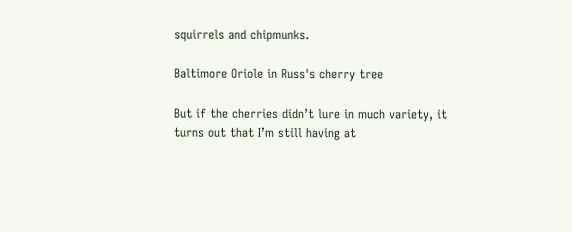squirrels and chipmunks.

Baltimore Oriole in Russ's cherry tree

But if the cherries didn’t lure in much variety, it turns out that I’m still having at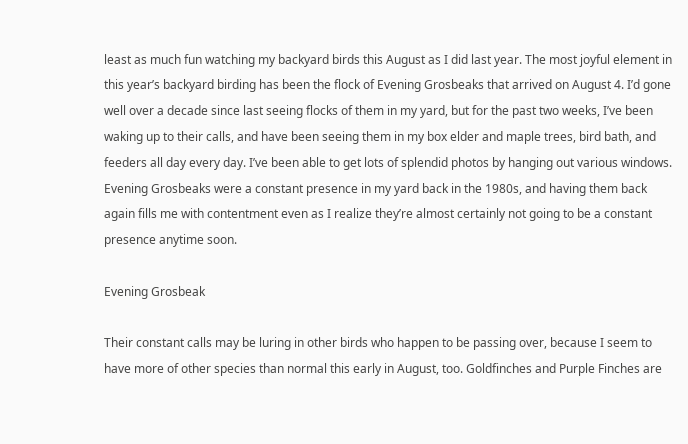least as much fun watching my backyard birds this August as I did last year. The most joyful element in this year’s backyard birding has been the flock of Evening Grosbeaks that arrived on August 4. I’d gone well over a decade since last seeing flocks of them in my yard, but for the past two weeks, I’ve been waking up to their calls, and have been seeing them in my box elder and maple trees, bird bath, and feeders all day every day. I’ve been able to get lots of splendid photos by hanging out various windows. Evening Grosbeaks were a constant presence in my yard back in the 1980s, and having them back again fills me with contentment even as I realize they’re almost certainly not going to be a constant presence anytime soon.

Evening Grosbeak

Their constant calls may be luring in other birds who happen to be passing over, because I seem to have more of other species than normal this early in August, too. Goldfinches and Purple Finches are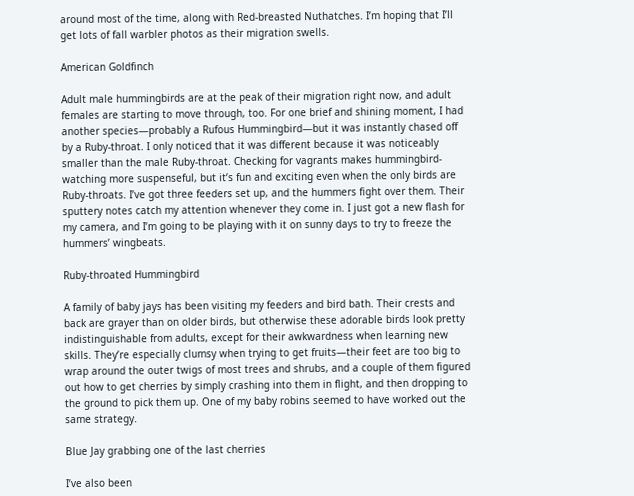around most of the time, along with Red-breasted Nuthatches. I’m hoping that I’ll get lots of fall warbler photos as their migration swells.

American Goldfinch

Adult male hummingbirds are at the peak of their migration right now, and adult females are starting to move through, too. For one brief and shining moment, I had another species—probably a Rufous Hummingbird—but it was instantly chased off by a Ruby-throat. I only noticed that it was different because it was noticeably smaller than the male Ruby-throat. Checking for vagrants makes hummingbird-watching more suspenseful, but it’s fun and exciting even when the only birds are Ruby-throats. I’ve got three feeders set up, and the hummers fight over them. Their sputtery notes catch my attention whenever they come in. I just got a new flash for my camera, and I’m going to be playing with it on sunny days to try to freeze the hummers’ wingbeats.

Ruby-throated Hummingbird

A family of baby jays has been visiting my feeders and bird bath. Their crests and back are grayer than on older birds, but otherwise these adorable birds look pretty indistinguishable from adults, except for their awkwardness when learning new skills. They’re especially clumsy when trying to get fruits—their feet are too big to wrap around the outer twigs of most trees and shrubs, and a couple of them figured out how to get cherries by simply crashing into them in flight, and then dropping to the ground to pick them up. One of my baby robins seemed to have worked out the same strategy.

Blue Jay grabbing one of the last cherries

I’ve also been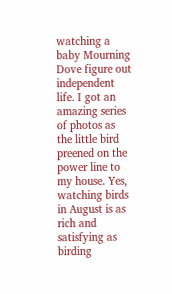watching a baby Mourning Dove figure out independent life. I got an amazing series of photos as the little bird preened on the power line to my house. Yes, watching birds in August is as rich and satisfying as birding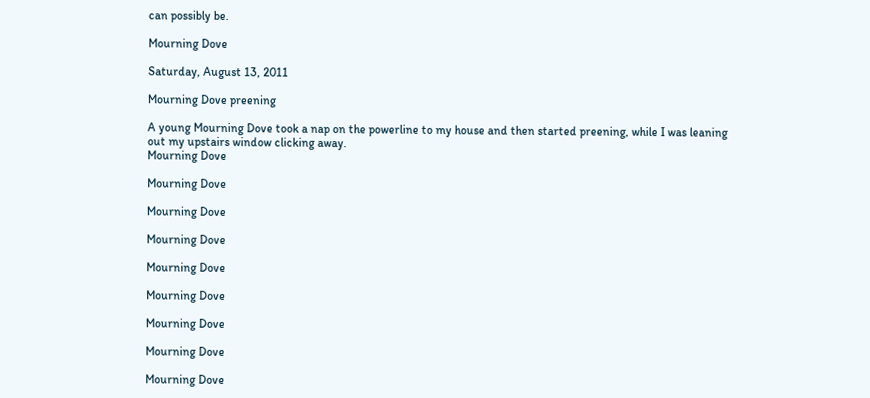can possibly be.

Mourning Dove

Saturday, August 13, 2011

Mourning Dove preening

A young Mourning Dove took a nap on the powerline to my house and then started preening, while I was leaning out my upstairs window clicking away.
Mourning Dove

Mourning Dove

Mourning Dove

Mourning Dove

Mourning Dove

Mourning Dove

Mourning Dove

Mourning Dove

Mourning Dove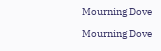Mourning Dove

Mourning Dove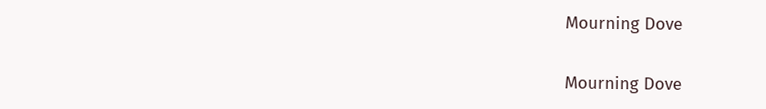Mourning Dove

Mourning Dove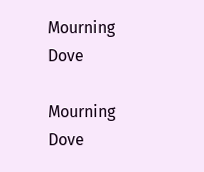Mourning Dove

Mourning Dove